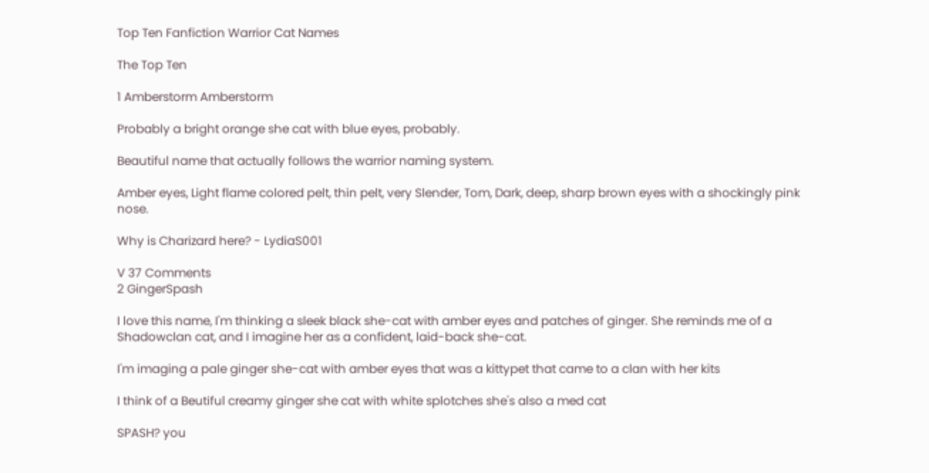Top Ten Fanfiction Warrior Cat Names

The Top Ten

1 Amberstorm Amberstorm

Probably a bright orange she cat with blue eyes, probably.

Beautiful name that actually follows the warrior naming system.

Amber eyes, Light flame colored pelt, thin pelt, very Slender, Tom, Dark, deep, sharp brown eyes with a shockingly pink nose.

Why is Charizard here? - LydiaS001

V 37 Comments
2 GingerSpash

I love this name, I'm thinking a sleek black she-cat with amber eyes and patches of ginger. She reminds me of a Shadowclan cat, and I imagine her as a confident, laid-back she-cat.

I'm imaging a pale ginger she-cat with amber eyes that was a kittypet that came to a clan with her kits

I think of a Beutiful creamy ginger she cat with white splotches she's also a med cat

SPASH? you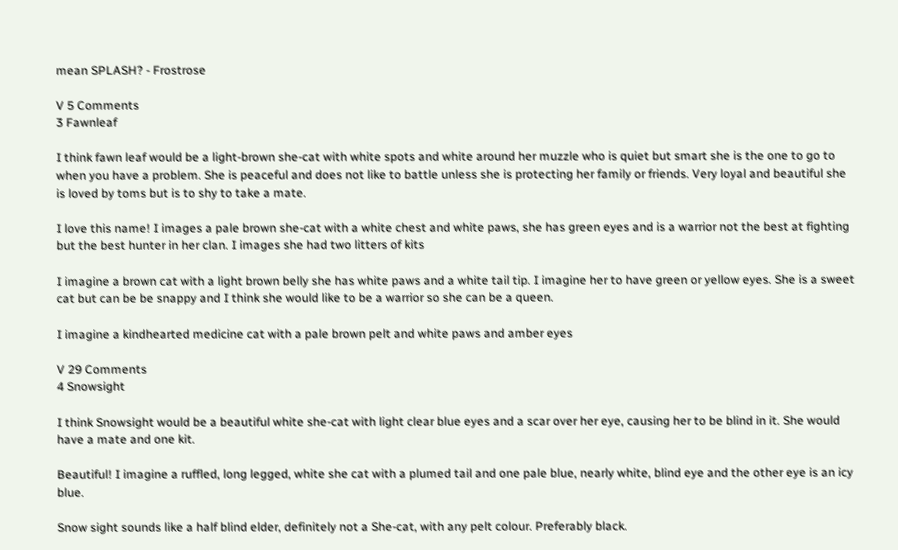mean SPLASH? - Frostrose

V 5 Comments
3 Fawnleaf

I think fawn leaf would be a light-brown she-cat with white spots and white around her muzzle who is quiet but smart she is the one to go to when you have a problem. She is peaceful and does not like to battle unless she is protecting her family or friends. Very loyal and beautiful she is loved by toms but is to shy to take a mate.

I love this name! I images a pale brown she-cat with a white chest and white paws, she has green eyes and is a warrior not the best at fighting but the best hunter in her clan. I images she had two litters of kits

I imagine a brown cat with a light brown belly she has white paws and a white tail tip. I imagine her to have green or yellow eyes. She is a sweet cat but can be be snappy and I think she would like to be a warrior so she can be a queen.

I imagine a kindhearted medicine cat with a pale brown pelt and white paws and amber eyes

V 29 Comments
4 Snowsight

I think Snowsight would be a beautiful white she-cat with light clear blue eyes and a scar over her eye, causing her to be blind in it. She would have a mate and one kit.

Beautiful! I imagine a ruffled, long legged, white she cat with a plumed tail and one pale blue, nearly white, blind eye and the other eye is an icy blue.

Snow sight sounds like a half blind elder, definitely not a She-cat, with any pelt colour. Preferably black.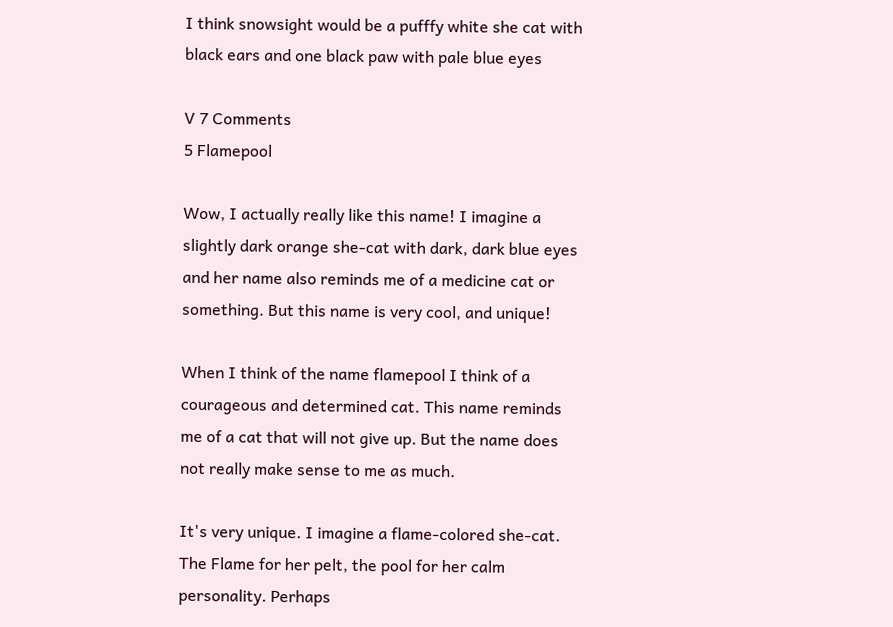I think snowsight would be a pufffy white she cat with black ears and one black paw with pale blue eyes

V 7 Comments
5 Flamepool

Wow, I actually really like this name! I imagine a slightly dark orange she-cat with dark, dark blue eyes and her name also reminds me of a medicine cat or something. But this name is very cool, and unique!

When I think of the name flamepool I think of a courageous and determined cat. This name reminds me of a cat that will not give up. But the name does not really make sense to me as much.

It's very unique. I imagine a flame-colored she-cat. The Flame for her pelt, the pool for her calm personality. Perhaps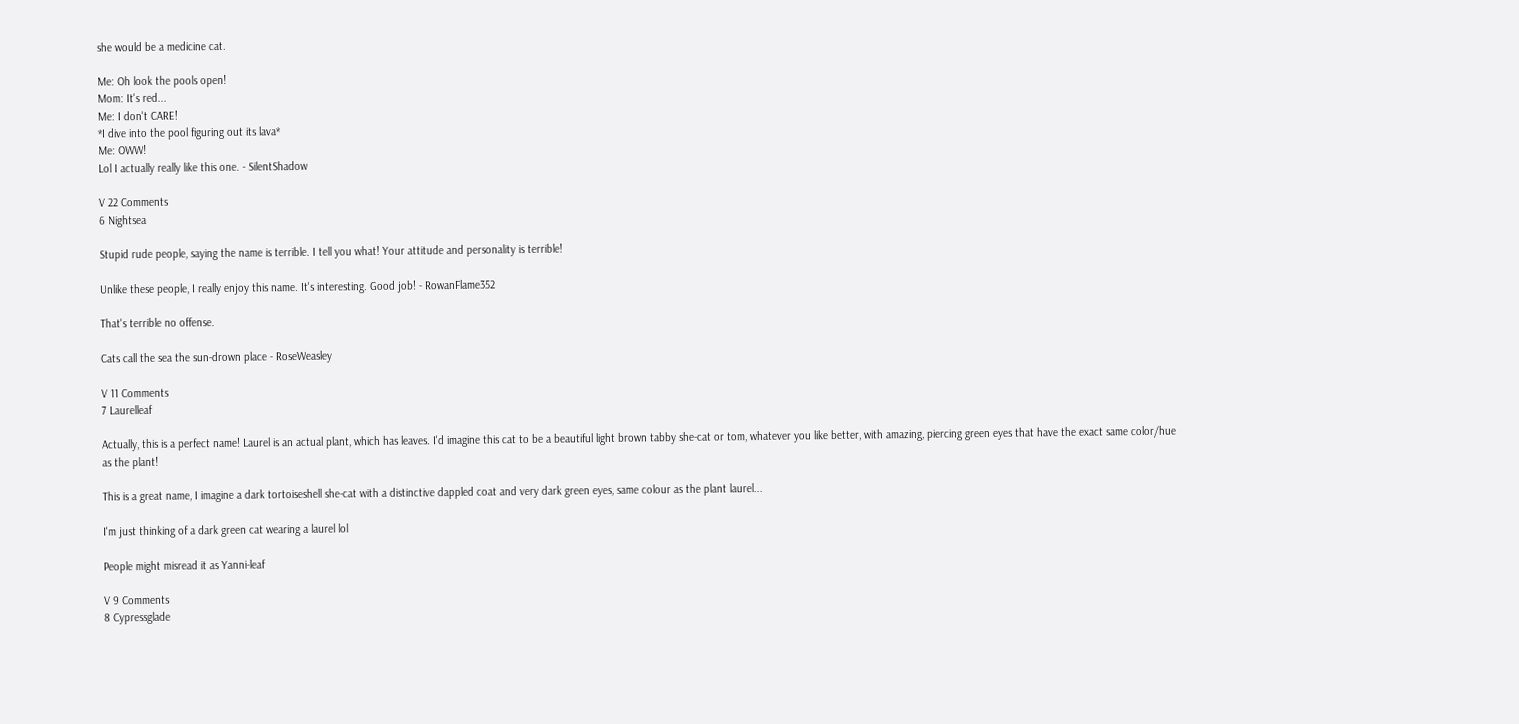she would be a medicine cat.

Me: Oh look the pools open!
Mom: It's red...
Me: I don't CARE!
*I dive into the pool figuring out its lava*
Me: OWW!
Lol I actually really like this one. - SilentShadow

V 22 Comments
6 Nightsea

Stupid rude people, saying the name is terrible. I tell you what! Your attitude and personality is terrible!

Unlike these people, I really enjoy this name. It's interesting. Good job! - RowanFlame352

That's terrible no offense.

Cats call the sea the sun-drown place - RoseWeasley

V 11 Comments
7 Laurelleaf

Actually, this is a perfect name! Laurel is an actual plant, which has leaves. I'd imagine this cat to be a beautiful light brown tabby she-cat or tom, whatever you like better, with amazing, piercing green eyes that have the exact same color/hue as the plant!

This is a great name, I imagine a dark tortoiseshell she-cat with a distinctive dappled coat and very dark green eyes, same colour as the plant laurel...

I'm just thinking of a dark green cat wearing a laurel lol

People might misread it as Yanni-leaf

V 9 Comments
8 Cypressglade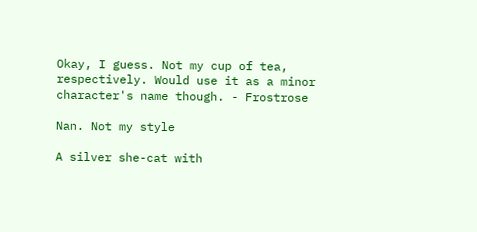Okay, I guess. Not my cup of tea, respectively. Would use it as a minor character's name though. - Frostrose

Nan. Not my style

A silver she-cat with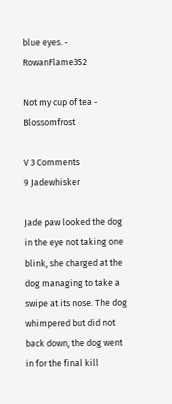blue eyes. - RowanFlame352

Not my cup of tea - Blossomfrost

V 3 Comments
9 Jadewhisker

Jade paw looked the dog in the eye not taking one blink, she charged at the dog managing to take a swipe at its nose. The dog whimpered but did not back down, the dog went in for the final kill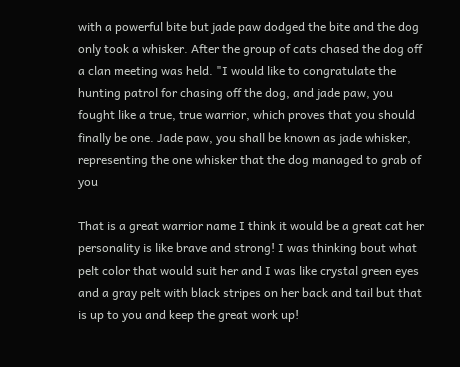with a powerful bite but jade paw dodged the bite and the dog only took a whisker. After the group of cats chased the dog off a clan meeting was held. "I would like to congratulate the hunting patrol for chasing off the dog, and jade paw, you fought like a true, true warrior, which proves that you should finally be one. Jade paw, you shall be known as jade whisker, representing the one whisker that the dog managed to grab of you

That is a great warrior name I think it would be a great cat her personality is like brave and strong! I was thinking bout what pelt color that would suit her and I was like crystal green eyes and a gray pelt with black stripes on her back and tail but that is up to you and keep the great work up!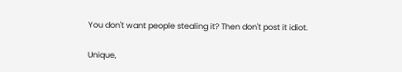You don't want people stealing it? Then don't post it idiot.

Unique,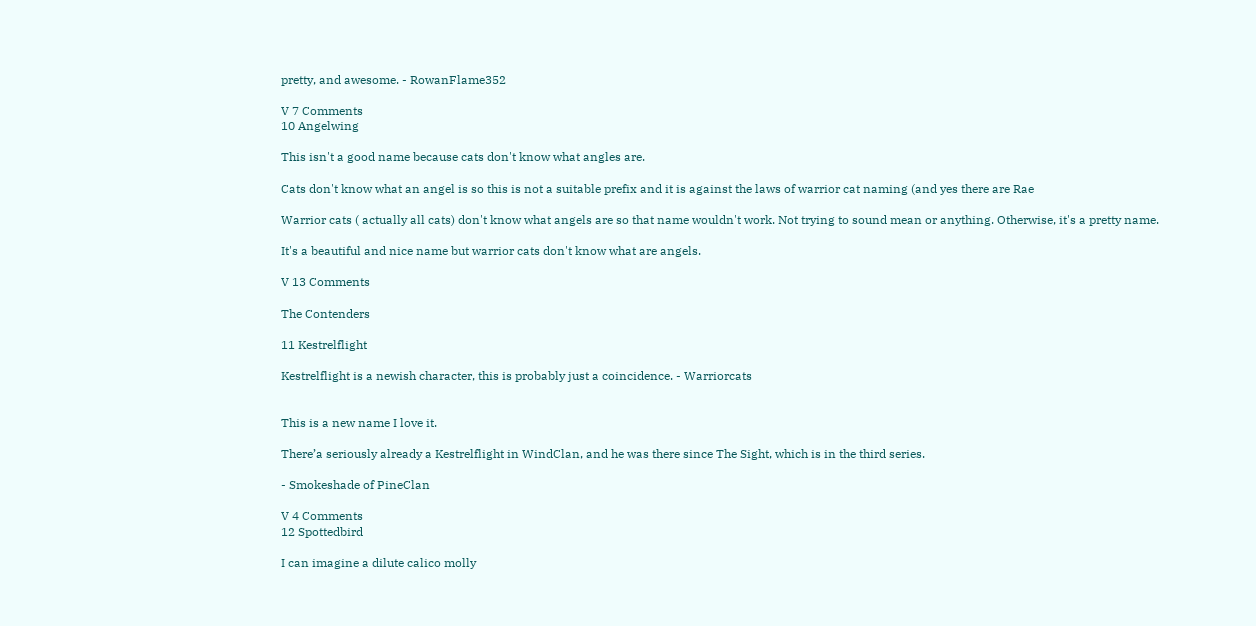pretty, and awesome. - RowanFlame352

V 7 Comments
10 Angelwing

This isn't a good name because cats don't know what angles are.

Cats don't know what an angel is so this is not a suitable prefix and it is against the laws of warrior cat naming (and yes there are Rae

Warrior cats ( actually all cats) don't know what angels are so that name wouldn't work. Not trying to sound mean or anything. Otherwise, it's a pretty name.

It's a beautiful and nice name but warrior cats don't know what are angels.

V 13 Comments

The Contenders

11 Kestrelflight

Kestrelflight is a newish character, this is probably just a coincidence. - Warriorcats


This is a new name I love it.

There’a seriously already a Kestrelflight in WindClan, and he was there since The Sight, which is in the third series.

- Smokeshade of PineClan

V 4 Comments
12 Spottedbird

I can imagine a dilute calico molly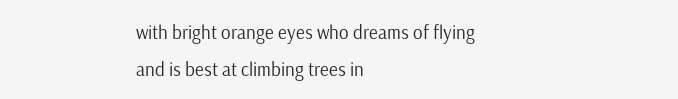with bright orange eyes who dreams of flying and is best at climbing trees in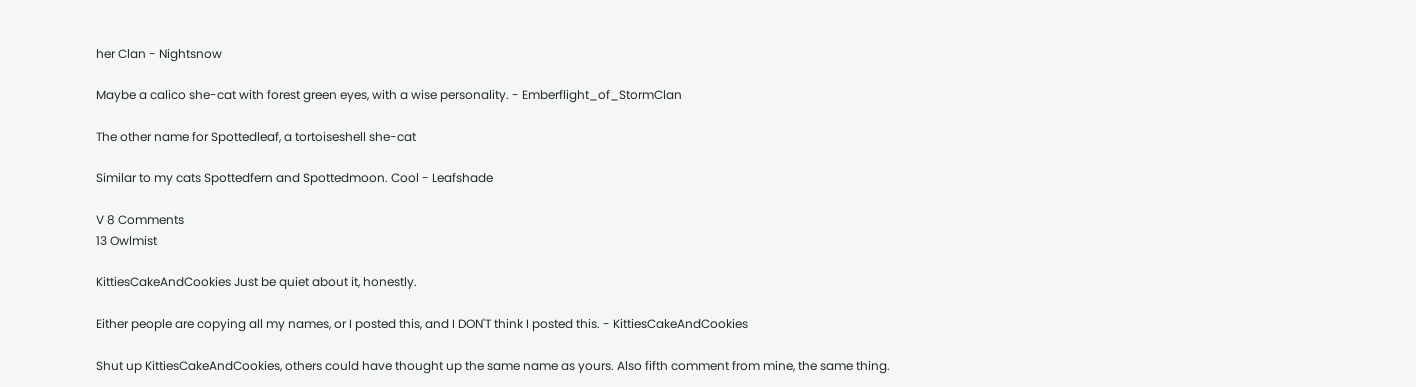her Clan - Nightsnow

Maybe a calico she-cat with forest green eyes, with a wise personality. - Emberflight_of_StormClan

The other name for Spottedleaf, a tortoiseshell she-cat

Similar to my cats Spottedfern and Spottedmoon. Cool - Leafshade

V 8 Comments
13 Owlmist

KittiesCakeAndCookies Just be quiet about it, honestly.

Either people are copying all my names, or I posted this, and I DON'T think I posted this. - KittiesCakeAndCookies

Shut up KittiesCakeAndCookies, others could have thought up the same name as yours. Also fifth comment from mine, the same thing.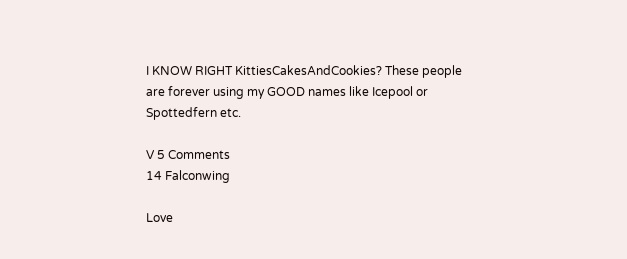I KNOW RIGHT KittiesCakesAndCookies? These people are forever using my GOOD names like Icepool or Spottedfern etc.

V 5 Comments
14 Falconwing

Love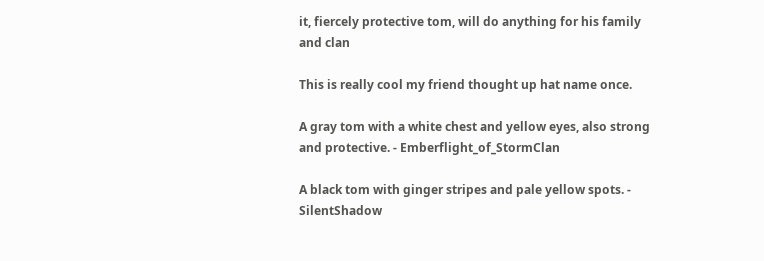it, fiercely protective tom, will do anything for his family and clan

This is really cool my friend thought up hat name once.

A gray tom with a white chest and yellow eyes, also strong and protective. - Emberflight_of_StormClan

A black tom with ginger stripes and pale yellow spots. - SilentShadow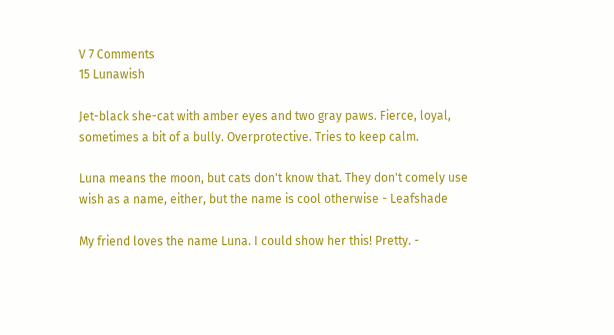V 7 Comments
15 Lunawish

Jet-black she-cat with amber eyes and two gray paws. Fierce, loyal, sometimes a bit of a bully. Overprotective. Tries to keep calm.

Luna means the moon, but cats don't know that. They don't comely use wish as a name, either, but the name is cool otherwise - Leafshade

My friend loves the name Luna. I could show her this! Pretty. -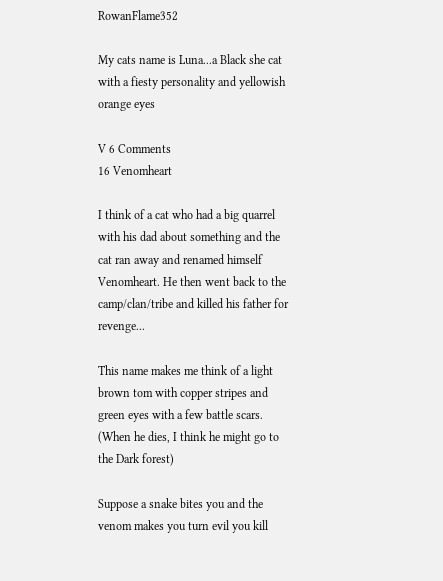RowanFlame352

My cats name is Luna...a Black she cat with a fiesty personality and yellowish orange eyes

V 6 Comments
16 Venomheart

I think of a cat who had a big quarrel with his dad about something and the cat ran away and renamed himself Venomheart. He then went back to the camp/clan/tribe and killed his father for revenge...

This name makes me think of a light brown tom with copper stripes and green eyes with a few battle scars. (When he dies, I think he might go to the Dark forest)

Suppose a snake bites you and the venom makes you turn evil you kill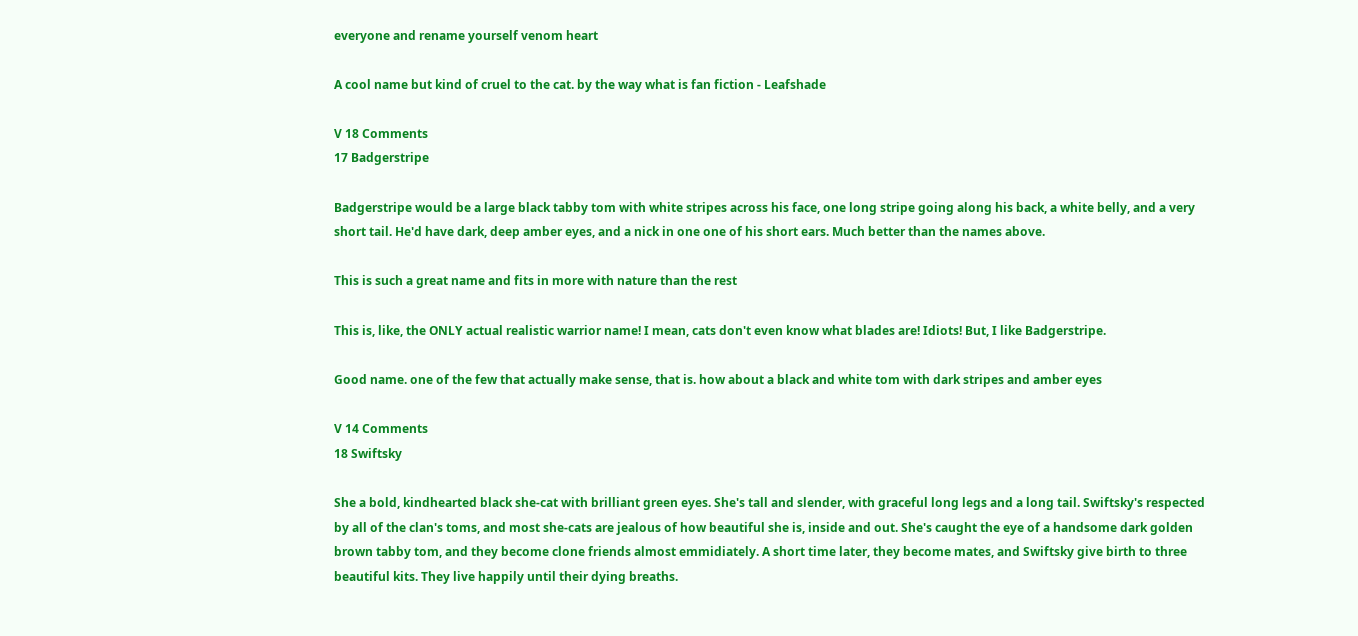everyone and rename yourself venom heart

A cool name but kind of cruel to the cat. by the way what is fan fiction - Leafshade

V 18 Comments
17 Badgerstripe

Badgerstripe would be a large black tabby tom with white stripes across his face, one long stripe going along his back, a white belly, and a very short tail. He'd have dark, deep amber eyes, and a nick in one one of his short ears. Much better than the names above.

This is such a great name and fits in more with nature than the rest

This is, like, the ONLY actual realistic warrior name! I mean, cats don't even know what blades are! Idiots! But, I like Badgerstripe.

Good name. one of the few that actually make sense, that is. how about a black and white tom with dark stripes and amber eyes

V 14 Comments
18 Swiftsky

She a bold, kindhearted black she-cat with brilliant green eyes. She's tall and slender, with graceful long legs and a long tail. Swiftsky's respected by all of the clan's toms, and most she-cats are jealous of how beautiful she is, inside and out. She's caught the eye of a handsome dark golden brown tabby tom, and they become clone friends almost emmidiately. A short time later, they become mates, and Swiftsky give birth to three beautiful kits. They live happily until their dying breaths.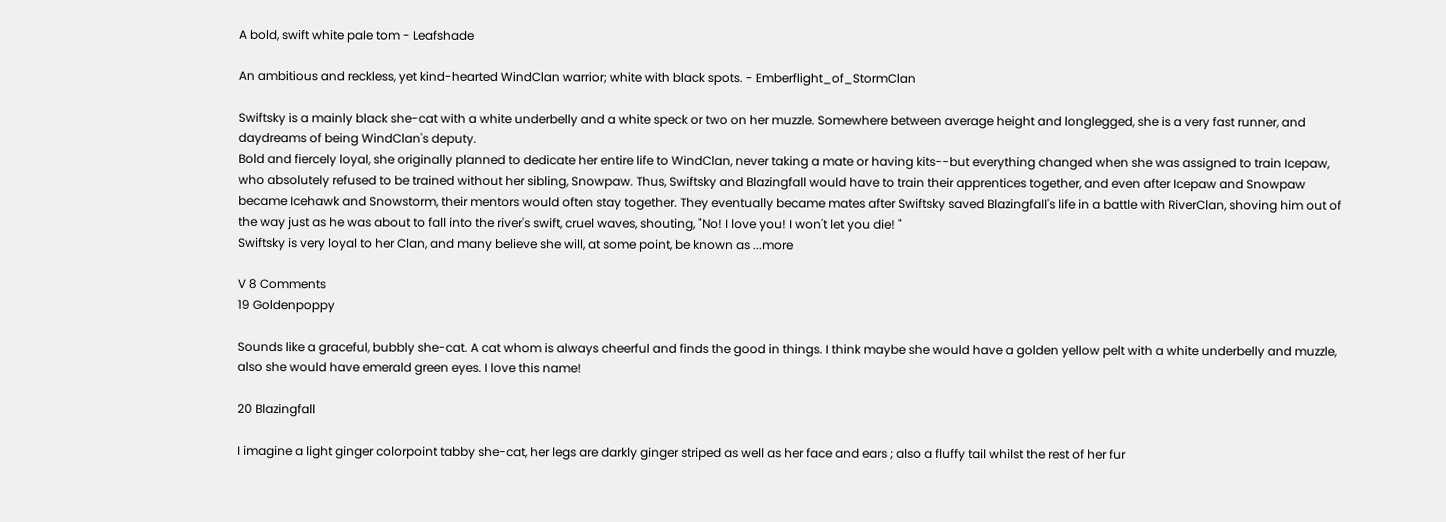A bold, swift white pale tom - Leafshade

An ambitious and reckless, yet kind-hearted WindClan warrior; white with black spots. - Emberflight_of_StormClan

Swiftsky is a mainly black she-cat with a white underbelly and a white speck or two on her muzzle. Somewhere between average height and longlegged, she is a very fast runner, and daydreams of being WindClan's deputy.
Bold and fiercely loyal, she originally planned to dedicate her entire life to WindClan, never taking a mate or having kits--but everything changed when she was assigned to train Icepaw, who absolutely refused to be trained without her sibling, Snowpaw. Thus, Swiftsky and Blazingfall would have to train their apprentices together, and even after Icepaw and Snowpaw became Icehawk and Snowstorm, their mentors would often stay together. They eventually became mates after Swiftsky saved Blazingfall's life in a battle with RiverClan, shoving him out of the way just as he was about to fall into the river's swift, cruel waves, shouting, "No! I love you! I won't let you die! "
Swiftsky is very loyal to her Clan, and many believe she will, at some point, be known as ...more

V 8 Comments
19 Goldenpoppy

Sounds like a graceful, bubbly she-cat. A cat whom is always cheerful and finds the good in things. I think maybe she would have a golden yellow pelt with a white underbelly and muzzle, also she would have emerald green eyes. I love this name!

20 Blazingfall

I imagine a light ginger colorpoint tabby she-cat, her legs are darkly ginger striped as well as her face and ears ; also a fluffy tail whilst the rest of her fur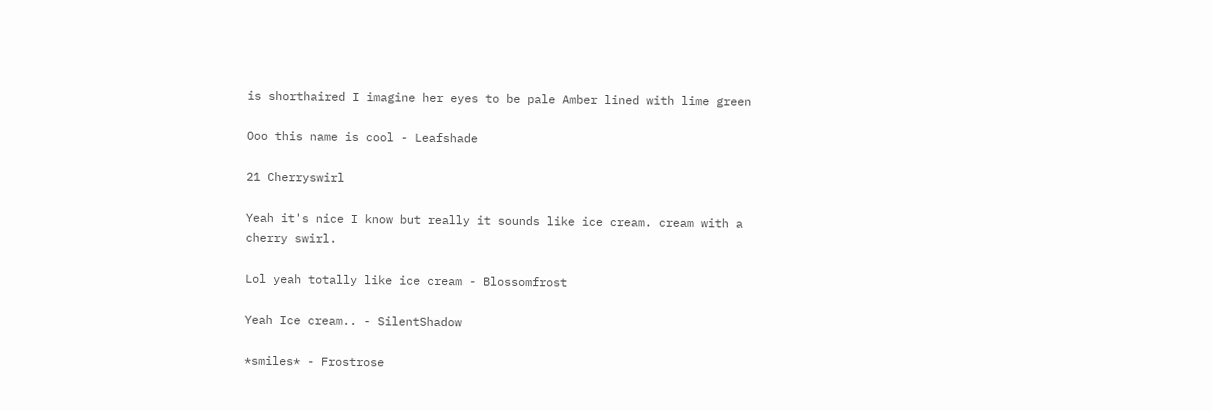is shorthaired I imagine her eyes to be pale Amber lined with lime green

Ooo this name is cool - Leafshade

21 Cherryswirl

Yeah it's nice I know but really it sounds like ice cream. cream with a cherry swirl.

Lol yeah totally like ice cream - Blossomfrost

Yeah Ice cream.. - SilentShadow

*smiles* - Frostrose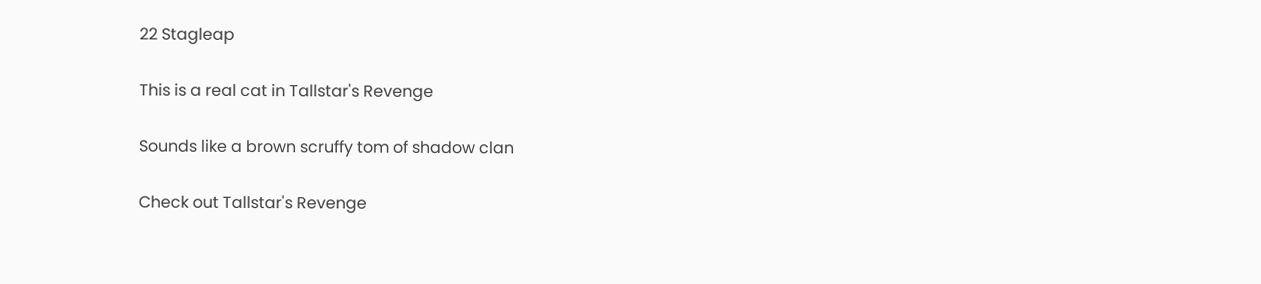22 Stagleap

This is a real cat in Tallstar's Revenge

Sounds like a brown scruffy tom of shadow clan

Check out Tallstar's Revenge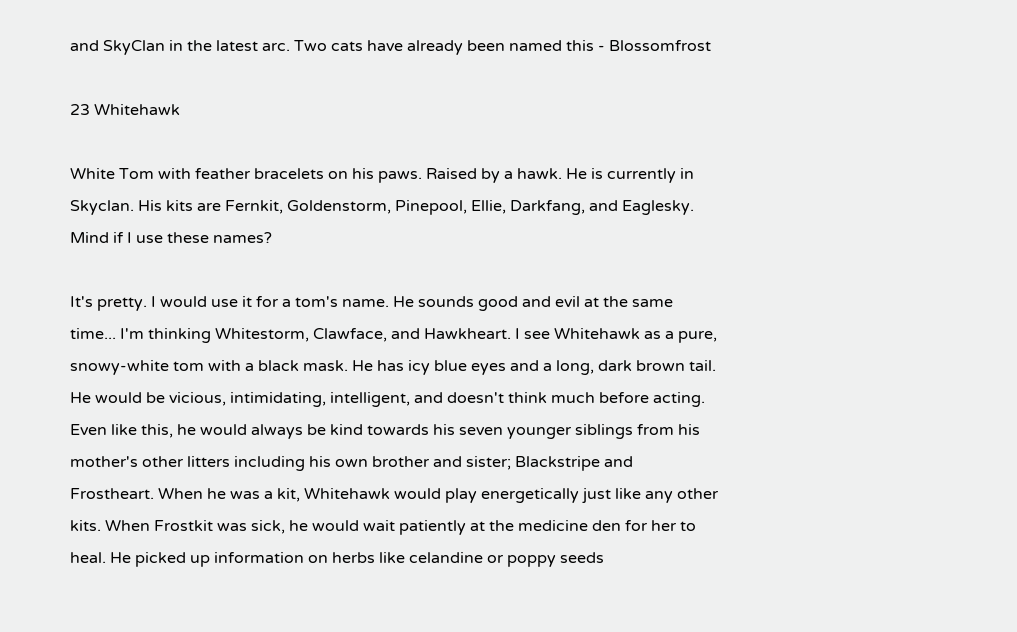and SkyClan in the latest arc. Two cats have already been named this - Blossomfrost

23 Whitehawk

White Tom with feather bracelets on his paws. Raised by a hawk. He is currently in Skyclan. His kits are Fernkit, Goldenstorm, Pinepool, Ellie, Darkfang, and Eaglesky. Mind if I use these names?

It's pretty. I would use it for a tom's name. He sounds good and evil at the same time... I'm thinking Whitestorm, Clawface, and Hawkheart. I see Whitehawk as a pure, snowy-white tom with a black mask. He has icy blue eyes and a long, dark brown tail. He would be vicious, intimidating, intelligent, and doesn't think much before acting. Even like this, he would always be kind towards his seven younger siblings from his mother's other litters including his own brother and sister; Blackstripe and Frostheart. When he was a kit, Whitehawk would play energetically just like any other kits. When Frostkit was sick, he would wait patiently at the medicine den for her to heal. He picked up information on herbs like celandine or poppy seeds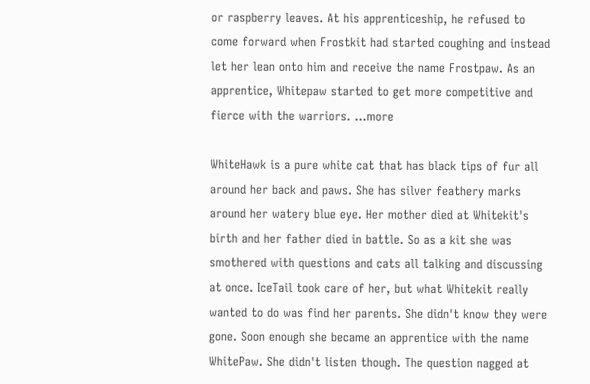or raspberry leaves. At his apprenticeship, he refused to come forward when Frostkit had started coughing and instead let her lean onto him and receive the name Frostpaw. As an apprentice, Whitepaw started to get more competitive and fierce with the warriors. ...more

WhiteHawk is a pure white cat that has black tips of fur all around her back and paws. She has silver feathery marks around her watery blue eye. Her mother died at Whitekit's birth and her father died in battle. So as a kit she was smothered with questions and cats all talking and discussing at once. IceTail took care of her, but what Whitekit really wanted to do was find her parents. She didn't know they were gone. Soon enough she became an apprentice with the name WhitePaw. She didn't listen though. The question nagged at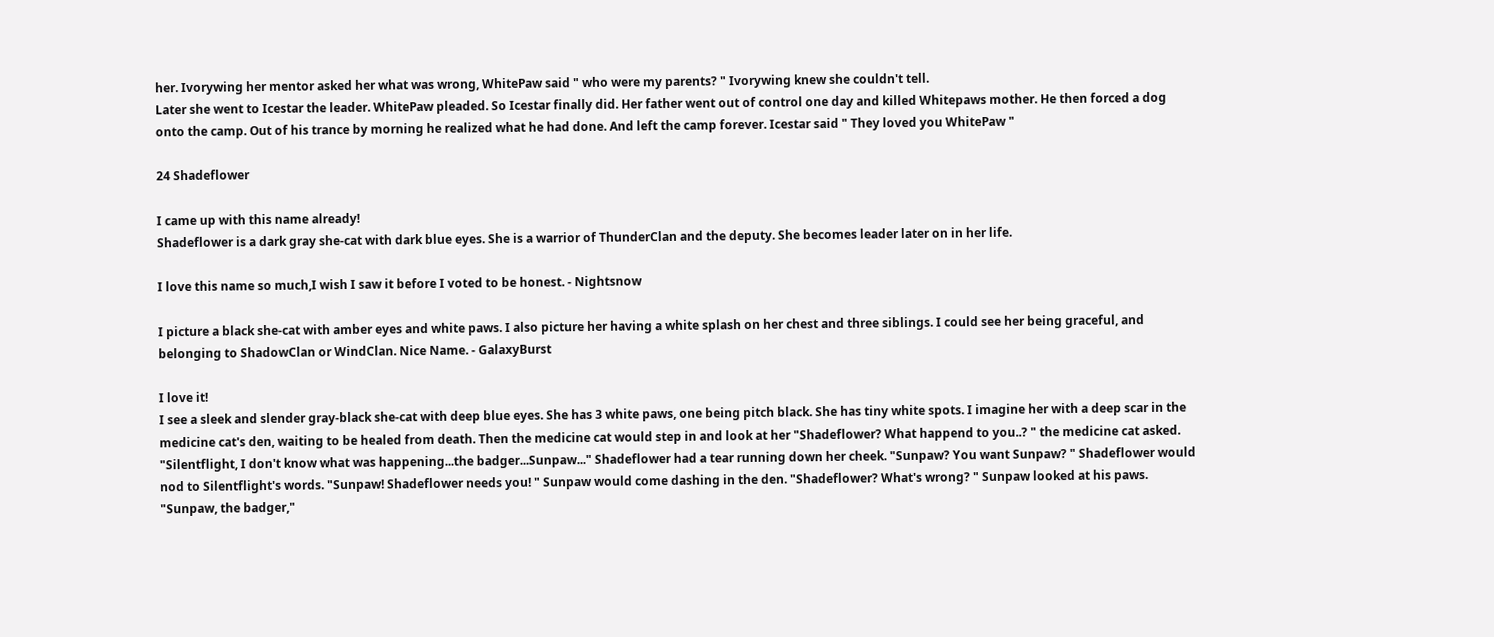her. Ivorywing her mentor asked her what was wrong, WhitePaw said " who were my parents? " Ivorywing knew she couldn't tell.
Later she went to Icestar the leader. WhitePaw pleaded. So Icestar finally did. Her father went out of control one day and killed Whitepaws mother. He then forced a dog onto the camp. Out of his trance by morning he realized what he had done. And left the camp forever. Icestar said " They loved you WhitePaw "

24 Shadeflower

I came up with this name already!
Shadeflower is a dark gray she-cat with dark blue eyes. She is a warrior of ThunderClan and the deputy. She becomes leader later on in her life.

I love this name so much,I wish I saw it before I voted to be honest. - Nightsnow

I picture a black she-cat with amber eyes and white paws. I also picture her having a white splash on her chest and three siblings. I could see her being graceful, and belonging to ShadowClan or WindClan. Nice Name. - GalaxyBurst

I love it!
I see a sleek and slender gray-black she-cat with deep blue eyes. She has 3 white paws, one being pitch black. She has tiny white spots. I imagine her with a deep scar in the medicine cat's den, waiting to be healed from death. Then the medicine cat would step in and look at her "Shadeflower? What happend to you..? " the medicine cat asked. "Silentflight, I don't know what was happening...the badger...Sunpaw..." Shadeflower had a tear running down her cheek. "Sunpaw? You want Sunpaw? " Shadeflower would nod to Silentflight's words. "Sunpaw! Shadeflower needs you! " Sunpaw would come dashing in the den. "Shadeflower? What's wrong? " Sunpaw looked at his paws. "Sunpaw, the badger,"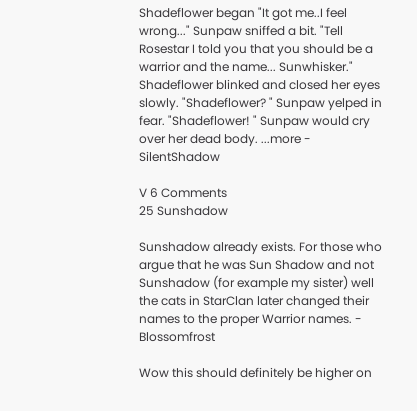Shadeflower began "It got me..I feel wrong..." Sunpaw sniffed a bit. "Tell Rosestar I told you that you should be a warrior and the name... Sunwhisker." Shadeflower blinked and closed her eyes slowly. "Shadeflower? " Sunpaw yelped in fear. "Shadeflower! " Sunpaw would cry over her dead body. ...more - SilentShadow

V 6 Comments
25 Sunshadow

Sunshadow already exists. For those who argue that he was Sun Shadow and not Sunshadow (for example my sister) well the cats in StarClan later changed their names to the proper Warrior names. - Blossomfrost

Wow this should definitely be higher on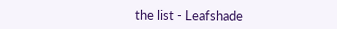the list - Leafshade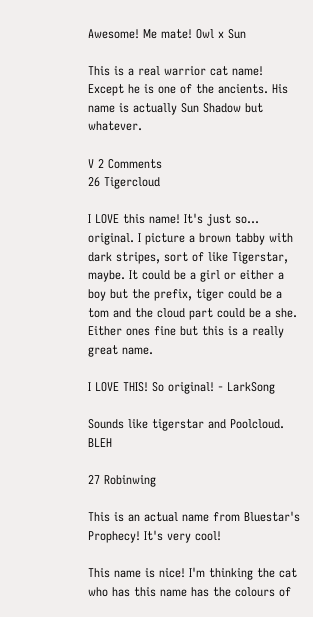Awesome! Me mate! Owl x Sun

This is a real warrior cat name! Except he is one of the ancients. His name is actually Sun Shadow but whatever.

V 2 Comments
26 Tigercloud

I LOVE this name! It's just so... original. I picture a brown tabby with dark stripes, sort of like Tigerstar, maybe. It could be a girl or either a boy but the prefix, tiger could be a tom and the cloud part could be a she. Either ones fine but this is a really great name.

I LOVE THIS! So original! - LarkSong

Sounds like tigerstar and Poolcloud. BLEH

27 Robinwing

This is an actual name from Bluestar's Prophecy! It's very cool!

This name is nice! I'm thinking the cat who has this name has the colours of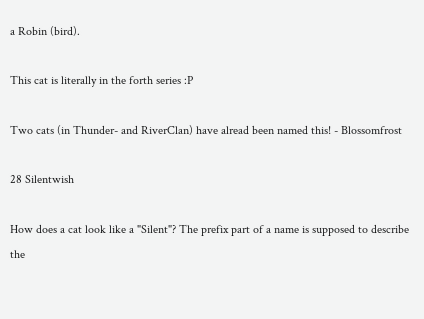a Robin (bird).

This cat is literally in the forth series :P

Two cats (in Thunder- and RiverClan) have alread been named this! - Blossomfrost

28 Silentwish

How does a cat look like a "Silent"? The prefix part of a name is supposed to describe the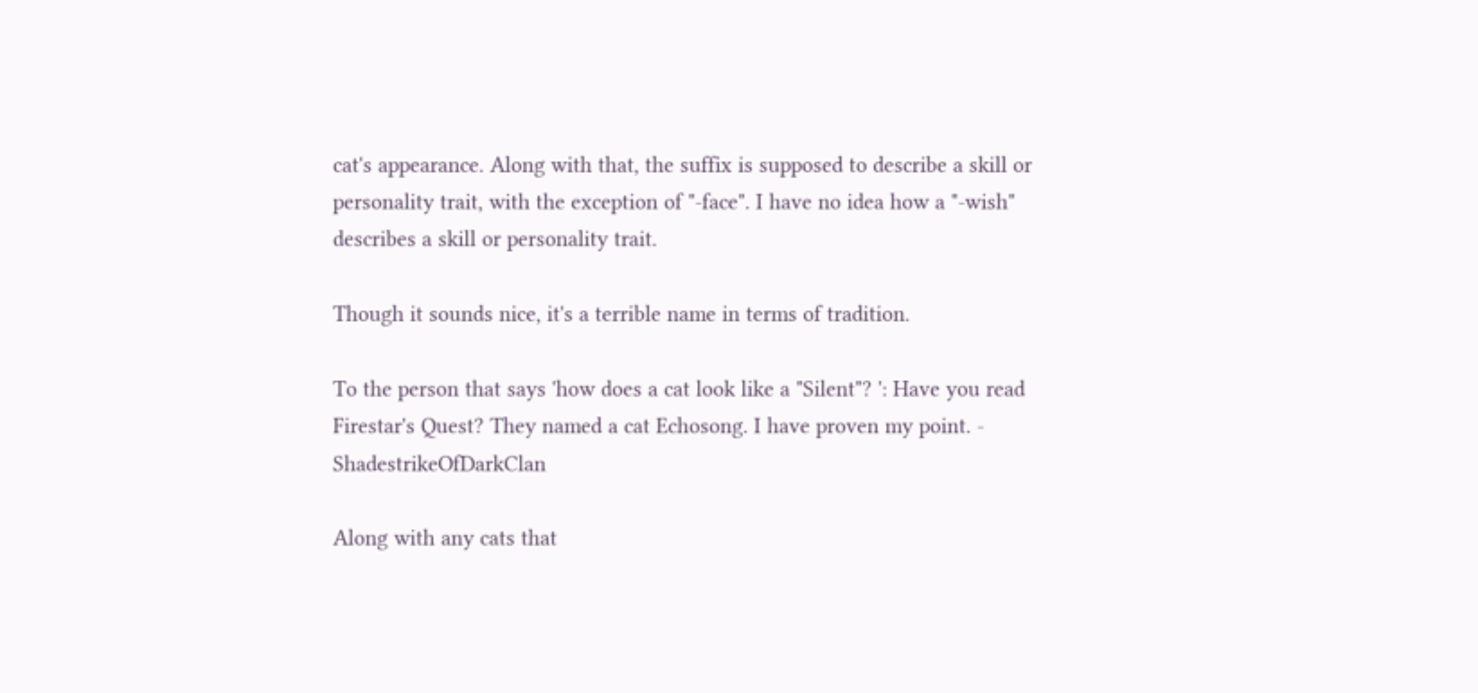cat's appearance. Along with that, the suffix is supposed to describe a skill or personality trait, with the exception of "-face". I have no idea how a "-wish" describes a skill or personality trait.

Though it sounds nice, it's a terrible name in terms of tradition.

To the person that says 'how does a cat look like a "Silent"? ': Have you read Firestar's Quest? They named a cat Echosong. I have proven my point. - ShadestrikeOfDarkClan

Along with any cats that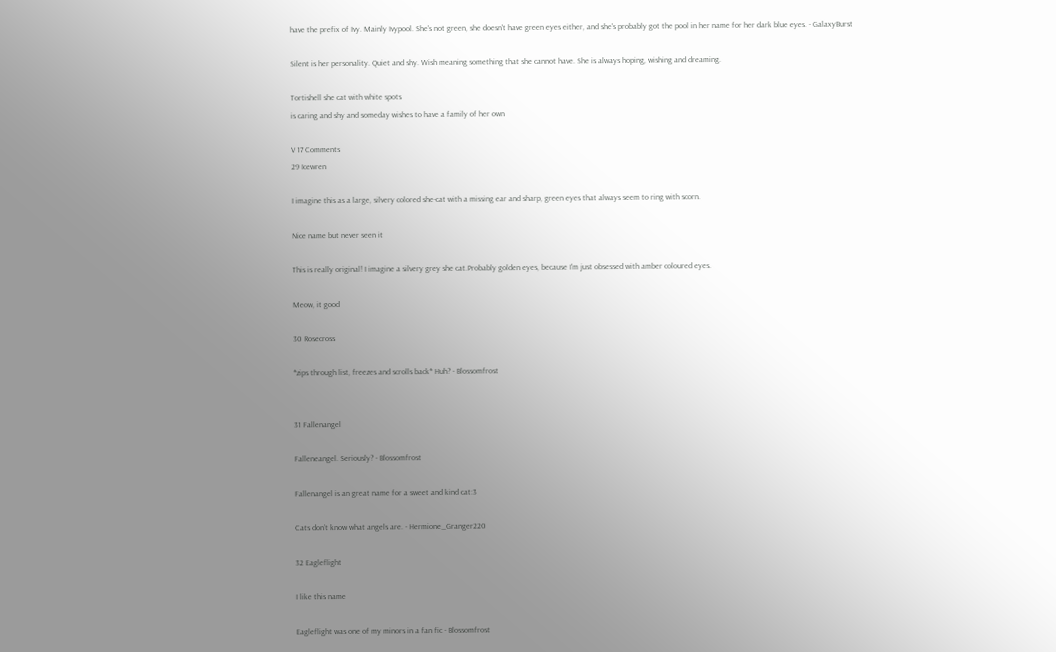have the prefix of Ivy. Mainly Ivypool. She's not green, she doesn't have green eyes either, and she's probably got the pool in her name for her dark blue eyes. - GalaxyBurst

Silent is her personality. Quiet and shy. Wish meaning something that she cannot have. She is always hoping, wishing and dreaming.

Tortishell she cat with white spots
is caring and shy and someday wishes to have a family of her own

V 17 Comments
29 Icewren

I imagine this as a large, silvery colored she-cat with a missing ear and sharp, green eyes that always seem to ring with scorn.

Nice name but never seen it

This is really original! I imagine a silvery grey she cat.Probably golden eyes, because I'm just obsessed with amber coloured eyes.

Meow, it good

30 Rosecross

*zips through list, freezes and scrolls back* Huh? - Blossomfrost


31 Fallenangel

Falleneangel. Seriously? - Blossomfrost

Fallenangel is an great name for a sweet and kind cat:3

Cats don’t know what angels are. - Hermione_Granger220

32 Eagleflight

I like this name

Eagleflight was one of my minors in a fan fic - Blossomfrost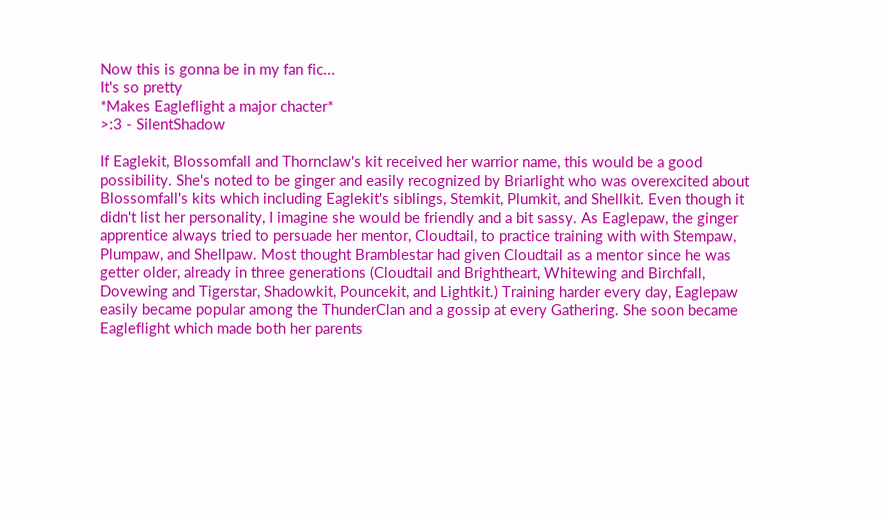Now this is gonna be in my fan fic...
It's so pretty
*Makes Eagleflight a major chacter*
>:3 - SilentShadow

If Eaglekit, Blossomfall and Thornclaw's kit received her warrior name, this would be a good possibility. She's noted to be ginger and easily recognized by Briarlight who was overexcited about Blossomfall's kits which including Eaglekit's siblings, Stemkit, Plumkit, and Shellkit. Even though it didn't list her personality, I imagine she would be friendly and a bit sassy. As Eaglepaw, the ginger apprentice always tried to persuade her mentor, Cloudtail, to practice training with with Stempaw, Plumpaw, and Shellpaw. Most thought Bramblestar had given Cloudtail as a mentor since he was getter older, already in three generations (Cloudtail and Brightheart, Whitewing and Birchfall, Dovewing and Tigerstar, Shadowkit, Pouncekit, and Lightkit.) Training harder every day, Eaglepaw easily became popular among the ThunderClan and a gossip at every Gathering. She soon became Eagleflight which made both her parents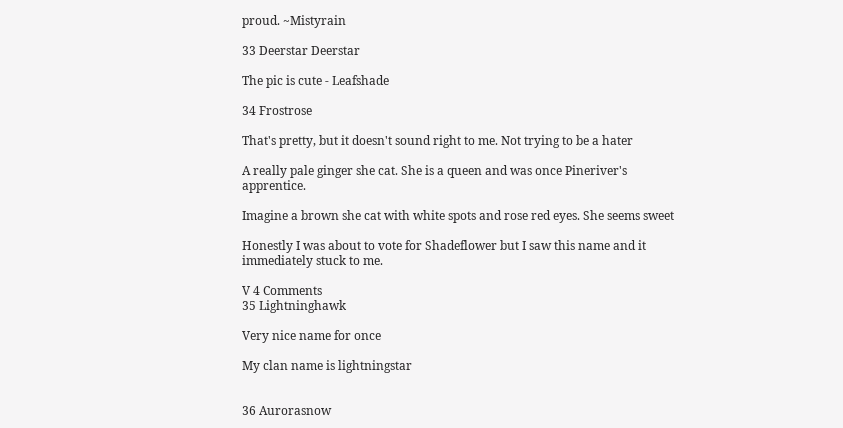proud. ~Mistyrain

33 Deerstar Deerstar

The pic is cute - Leafshade

34 Frostrose

That's pretty, but it doesn't sound right to me. Not trying to be a hater

A really pale ginger she cat. She is a queen and was once Pineriver's apprentice.

Imagine a brown she cat with white spots and rose red eyes. She seems sweet

Honestly I was about to vote for Shadeflower but I saw this name and it immediately stuck to me.

V 4 Comments
35 Lightninghawk

Very nice name for once

My clan name is lightningstar


36 Aurorasnow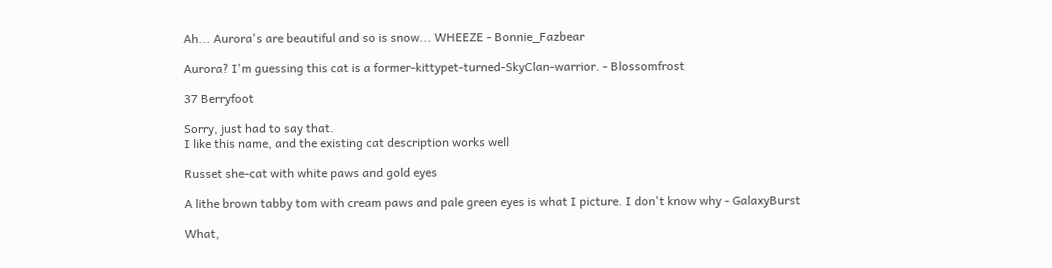Ah... Aurora's are beautiful and so is snow... WHEEZE - Bonnie_Fazbear

Aurora? I'm guessing this cat is a former-kittypet-turned-SkyClan-warrior. - Blossomfrost

37 Berryfoot

Sorry, just had to say that.
I like this name, and the existing cat description works well

Russet she-cat with white paws and gold eyes

A lithe brown tabby tom with cream paws and pale green eyes is what I picture. I don't know why - GalaxyBurst

What,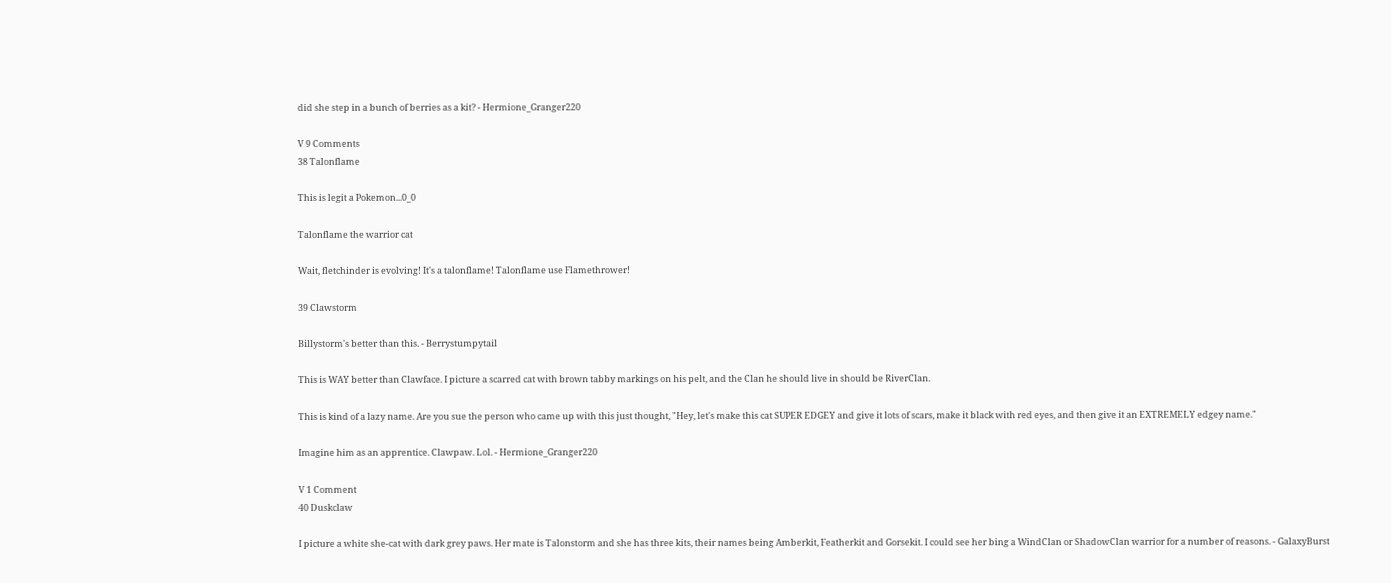did she step in a bunch of berries as a kit? - Hermione_Granger220

V 9 Comments
38 Talonflame

This is legit a Pokemon...0_0

Talonflame the warrior cat

Wait, fletchinder is evolving! It's a talonflame! Talonflame use Flamethrower!

39 Clawstorm

Billystorm's better than this. - Berrystumpytail

This is WAY better than Clawface. I picture a scarred cat with brown tabby markings on his pelt, and the Clan he should live in should be RiverClan.

This is kind of a lazy name. Are you sue the person who came up with this just thought, "Hey, let's make this cat SUPER EDGEY and give it lots of scars, make it black with red eyes, and then give it an EXTREMELY edgey name."

Imagine him as an apprentice. Clawpaw. Lol. - Hermione_Granger220

V 1 Comment
40 Duskclaw

I picture a white she-cat with dark grey paws. Her mate is Talonstorm and she has three kits, their names being Amberkit, Featherkit and Gorsekit. I could see her bing a WindClan or ShadowClan warrior for a number of reasons. - GalaxyBurst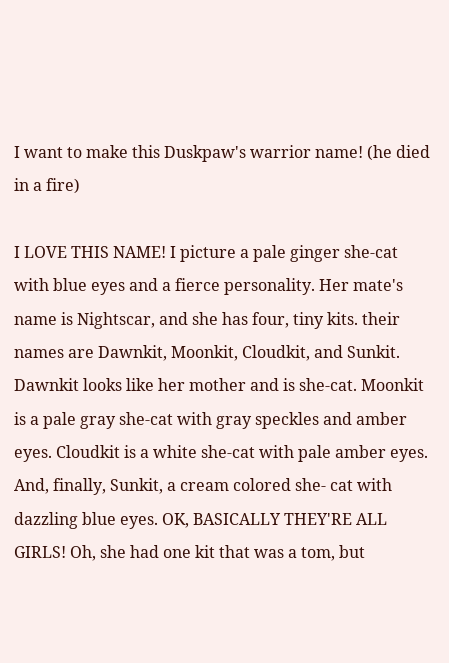I want to make this Duskpaw's warrior name! (he died in a fire)

I LOVE THIS NAME! I picture a pale ginger she-cat with blue eyes and a fierce personality. Her mate's name is Nightscar, and she has four, tiny kits. their names are Dawnkit, Moonkit, Cloudkit, and Sunkit. Dawnkit looks like her mother and is she-cat. Moonkit is a pale gray she-cat with gray speckles and amber eyes. Cloudkit is a white she-cat with pale amber eyes. And, finally, Sunkit, a cream colored she- cat with dazzling blue eyes. OK, BASICALLY THEY'RE ALL GIRLS! Oh, she had one kit that was a tom, but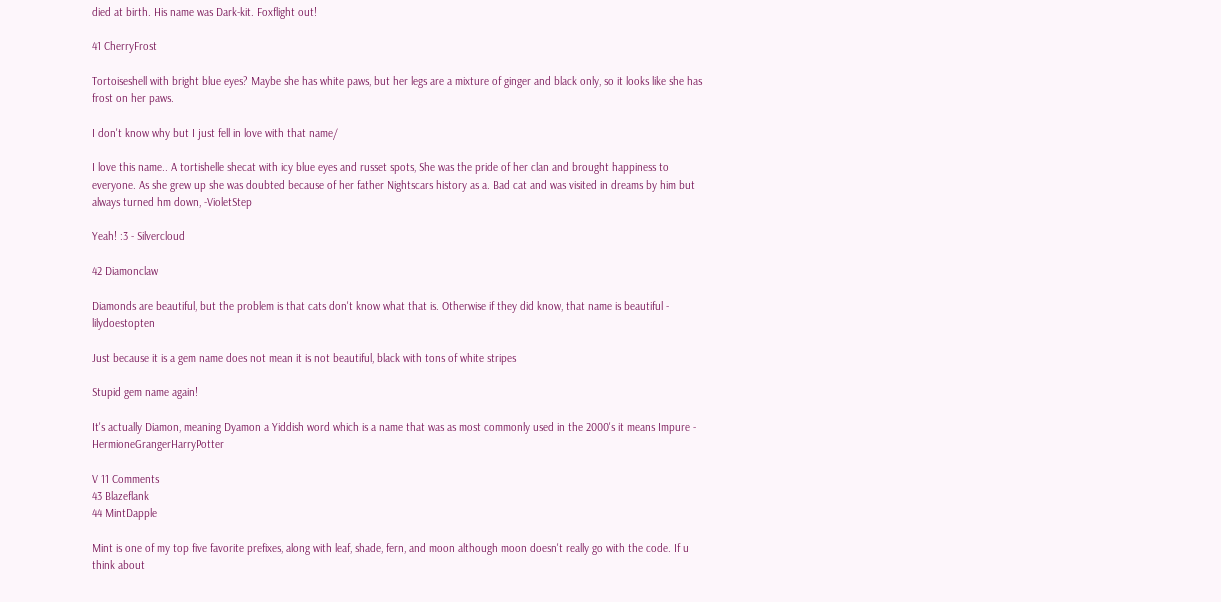died at birth. His name was Dark-kit. Foxflight out!

41 CherryFrost

Tortoiseshell with bright blue eyes? Maybe she has white paws, but her legs are a mixture of ginger and black only, so it looks like she has frost on her paws.

I don't know why but I just fell in love with that name/

I love this name.. A tortishelle shecat with icy blue eyes and russet spots, She was the pride of her clan and brought happiness to everyone. As she grew up she was doubted because of her father Nightscars history as a. Bad cat and was visited in dreams by him but always turned hm down, -VioletStep

Yeah! :3 - Silvercloud

42 Diamonclaw

Diamonds are beautiful, but the problem is that cats don't know what that is. Otherwise if they did know, that name is beautiful - lilydoestopten

Just because it is a gem name does not mean it is not beautiful, black with tons of white stripes

Stupid gem name again!

It's actually Diamon, meaning Dyamon a Yiddish word which is a name that was as most commonly used in the 2000's it means Impure - HermioneGrangerHarryPotter

V 11 Comments
43 Blazeflank
44 MintDapple

Mint is one of my top five favorite prefixes, along with leaf, shade, fern, and moon although moon doesn't really go with the code. If u think about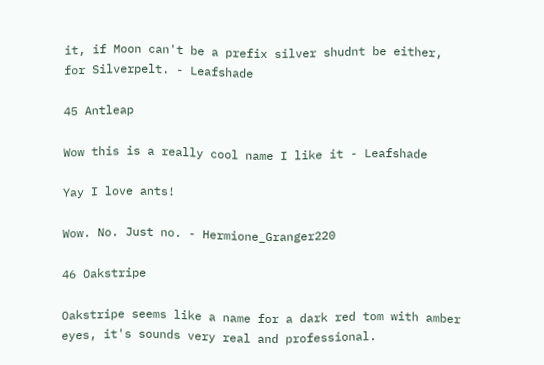it, if Moon can't be a prefix silver shudnt be either, for Silverpelt. - Leafshade

45 Antleap

Wow this is a really cool name I like it - Leafshade

Yay I love ants!

Wow. No. Just no. - Hermione_Granger220

46 Oakstripe

Oakstripe seems like a name for a dark red tom with amber eyes, it's sounds very real and professional.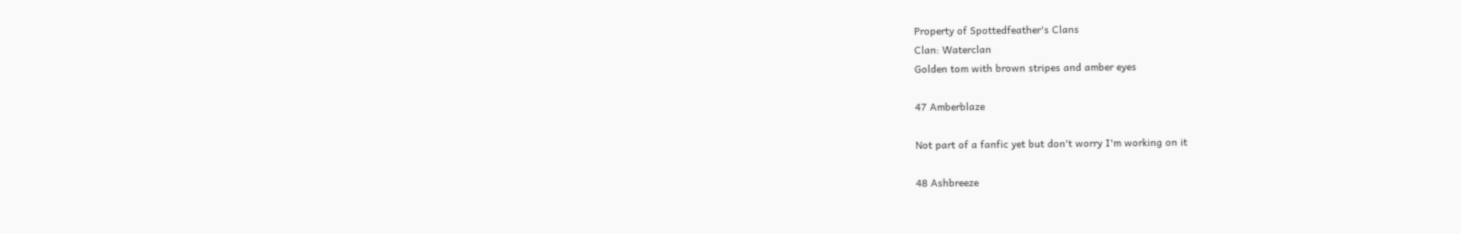Property of Spottedfeather's Clans
Clan: Waterclan
Golden tom with brown stripes and amber eyes

47 Amberblaze

Not part of a fanfic yet but don't worry I'm working on it

48 Ashbreeze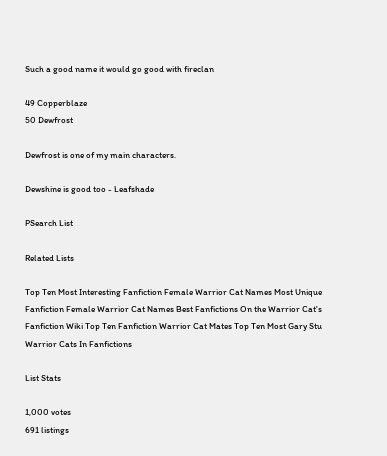Such a good name it would go good with fireclan

49 Copperblaze
50 Dewfrost

Dewfrost is one of my main characters.

Dewshine is good too - Leafshade

PSearch List

Related Lists

Top Ten Most Interesting Fanfiction Female Warrior Cat Names Most Unique Fanfiction Female Warrior Cat Names Best Fanfictions On the Warrior Cat's Fanfiction Wiki Top Ten Fanfiction Warrior Cat Mates Top Ten Most Gary Stu Warrior Cats In Fanfictions

List Stats

1,000 votes
691 listings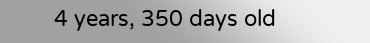4 years, 350 days old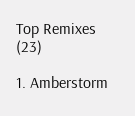Top Remixes (23)

1. Amberstorm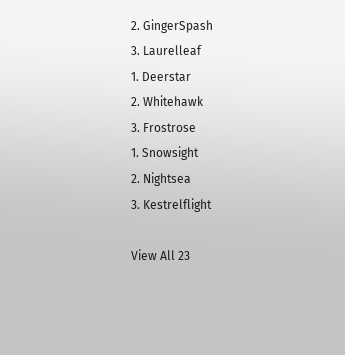2. GingerSpash
3. Laurelleaf
1. Deerstar
2. Whitehawk
3. Frostrose
1. Snowsight
2. Nightsea
3. Kestrelflight

View All 23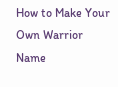How to Make Your Own Warrior Name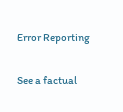Error Reporting

See a factual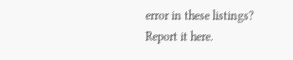error in these listings? Report it here.